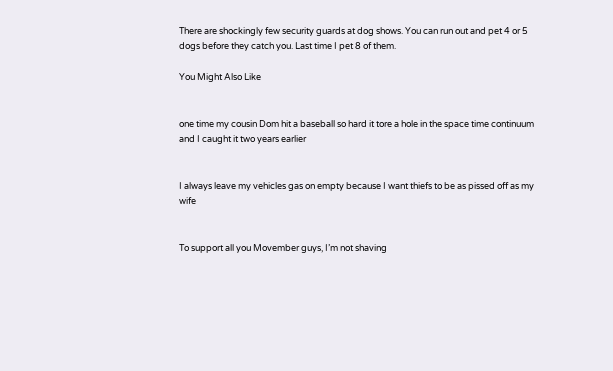There are shockingly few security guards at dog shows. You can run out and pet 4 or 5 dogs before they catch you. Last time I pet 8 of them.

You Might Also Like


one time my cousin Dom hit a baseball so hard it tore a hole in the space time continuum and I caught it two years earlier


I always leave my vehicles gas on empty because I want thiefs to be as pissed off as my wife


To support all you Movember guys, I’m not shaving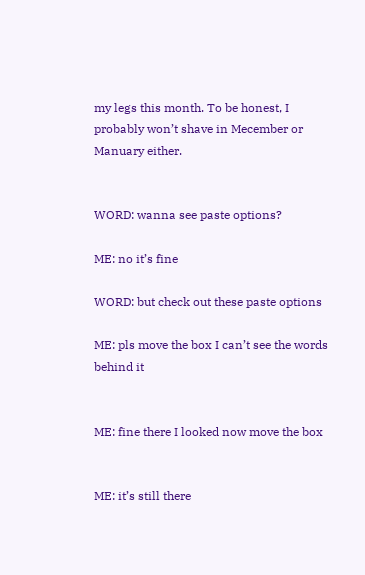my legs this month. To be honest, I probably won’t shave in Mecember or Manuary either.


WORD: wanna see paste options?

ME: no it’s fine

WORD: but check out these paste options

ME: pls move the box I can’t see the words behind it


ME: fine there I looked now move the box


ME: it’s still there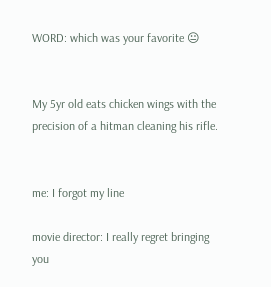WORD: which was your favorite 😐


My 5yr old eats chicken wings with the precision of a hitman cleaning his rifle.


me: I forgot my line

movie director: I really regret bringing you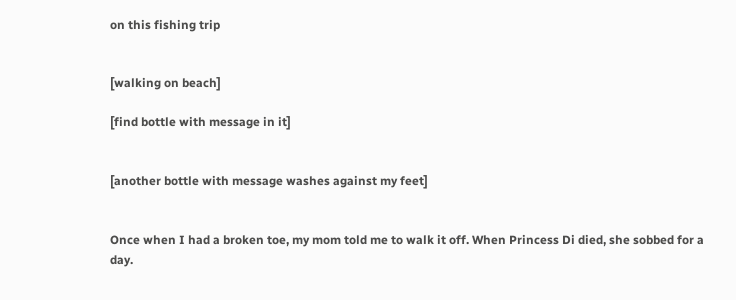on this fishing trip


[walking on beach]

[find bottle with message in it]


[another bottle with message washes against my feet]


Once when I had a broken toe, my mom told me to walk it off. When Princess Di died, she sobbed for a day.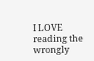I LOVE reading the wrongly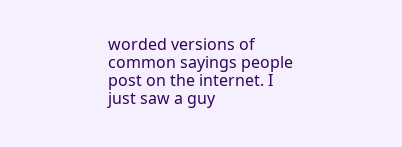worded versions of common sayings people post on the internet. I just saw a guy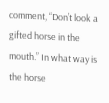comment, “Don’t look a gifted horse in the mouth.” In what way is the horse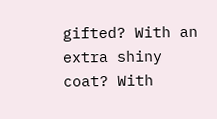gifted? With an extra shiny coat? With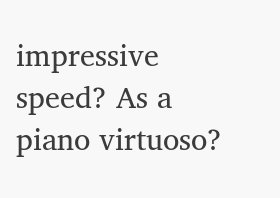impressive speed? As a piano virtuoso?